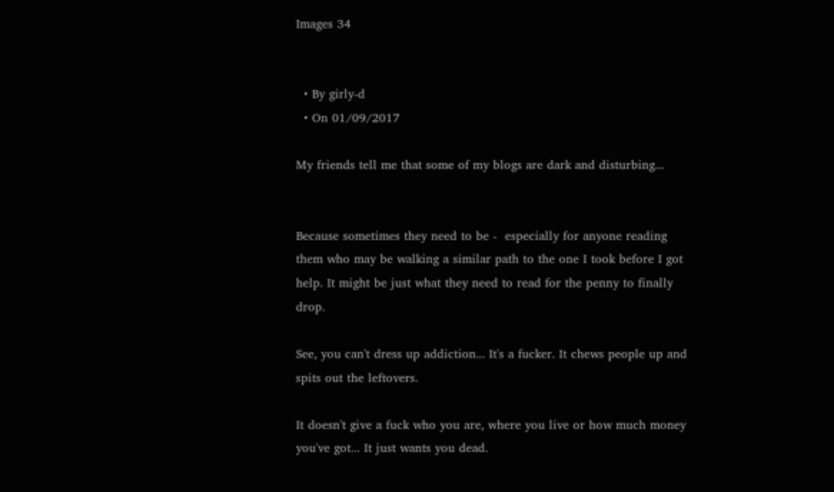Images 34


  • By girly-d
  • On 01/09/2017

My friends tell me that some of my blogs are dark and disturbing...


Because sometimes they need to be -  especially for anyone reading them who may be walking a similar path to the one I took before I got help. It might be just what they need to read for the penny to finally drop.

See, you can't dress up addiction... It's a fucker. It chews people up and spits out the leftovers.

It doesn't give a fuck who you are, where you live or how much money you've got... It just wants you dead.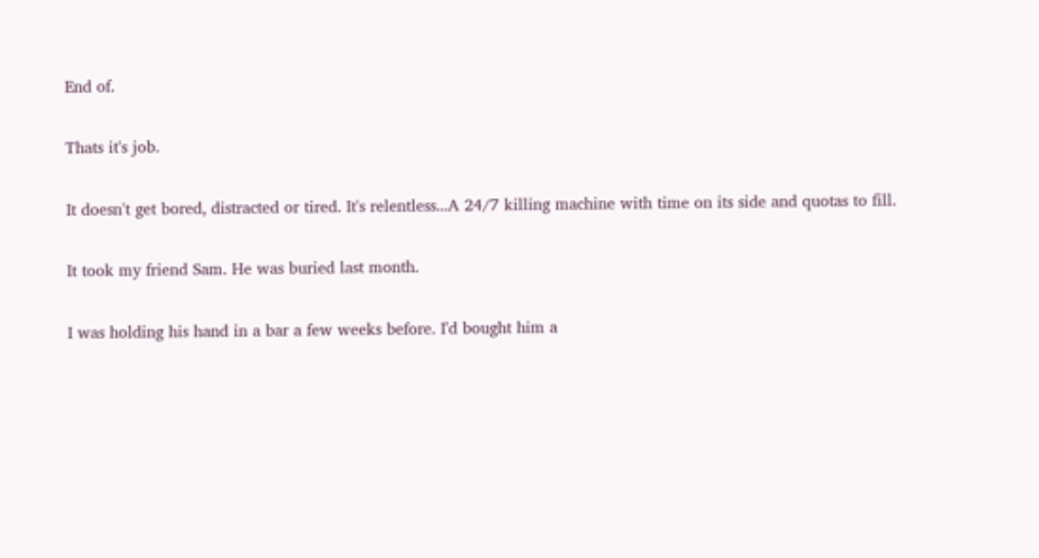End of.

Thats it's job.

It doesn't get bored, distracted or tired. It's relentless...A 24/7 killing machine with time on its side and quotas to fill.

It took my friend Sam. He was buried last month.

I was holding his hand in a bar a few weeks before. I'd bought him a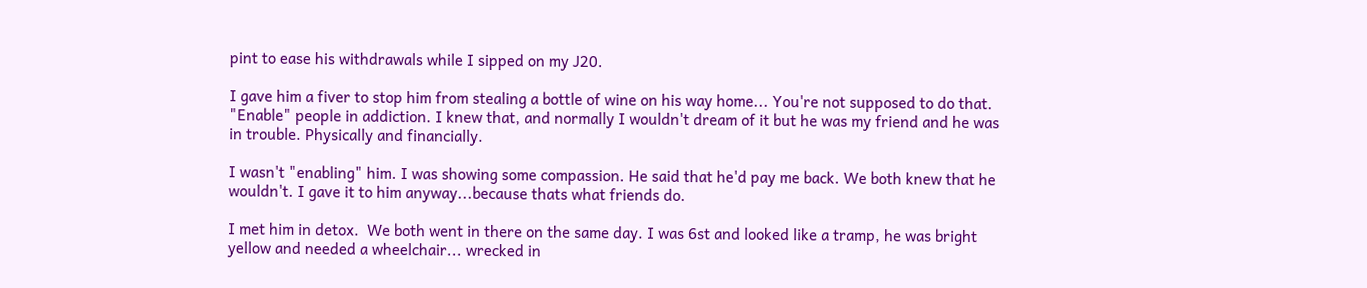pint to ease his withdrawals while I sipped on my J20.

I gave him a fiver to stop him from stealing a bottle of wine on his way home... You're not supposed to do that. "Enable" people in addiction. I knew that, and normally I wouldn't dream of it but he was my friend and he was in trouble. Physically and financially.

I wasn't "enabling" him. I was showing some compassion. He said that he'd pay me back. We both knew that he wouldn't. I gave it to him anyway...because thats what friends do.

I met him in detox.  We both went in there on the same day. I was 6st and looked like a tramp, he was bright yellow and needed a wheelchair... wrecked in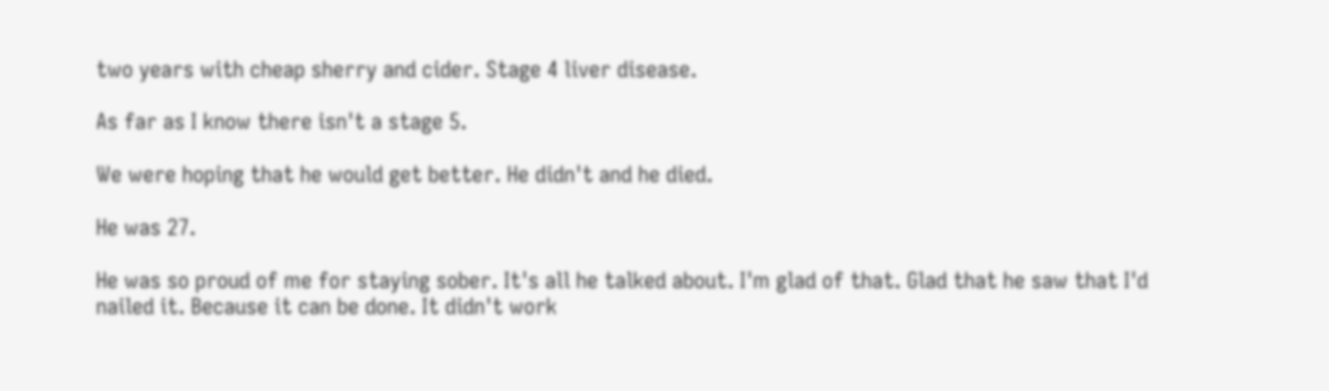two years with cheap sherry and cider. Stage 4 liver disease.

As far as I know there isn't a stage 5.

We were hoping that he would get better. He didn't and he died.

He was 27.

He was so proud of me for staying sober. It's all he talked about. I'm glad of that. Glad that he saw that I'd nailed it. Because it can be done. It didn't work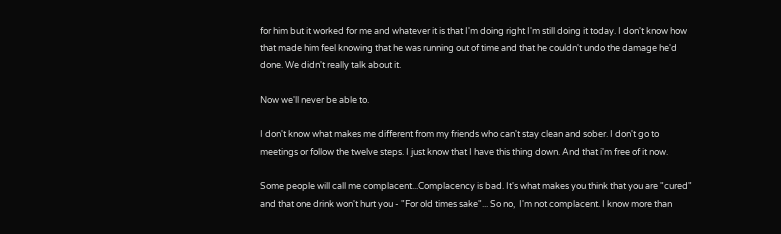for him but it worked for me and whatever it is that I'm doing right I'm still doing it today. I don't know how that made him feel knowing that he was running out of time and that he couldn't undo the damage he'd done. We didn't really talk about it.

Now we'll never be able to.

I don't know what makes me different from my friends who can't stay clean and sober. I don't go to meetings or follow the twelve steps. I just know that I have this thing down. And that i'm free of it now.

Some people will call me complacent...Complacency is bad. It's what makes you think that you are "cured" and that one drink won't hurt you - "For old times sake"... So no,  I'm not complacent. I know more than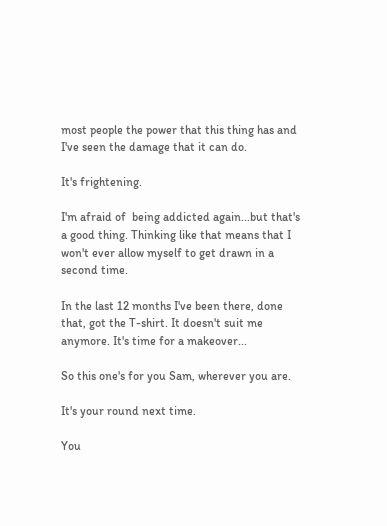most people the power that this thing has and I've seen the damage that it can do.

It's frightening.

I'm afraid of  being addicted again...but that's a good thing. Thinking like that means that I won't ever allow myself to get drawn in a second time.

In the last 12 months I've been there, done that, got the T-shirt. It doesn't suit me anymore. It's time for a makeover...

So this one's for you Sam, wherever you are.

It's your round next time.

You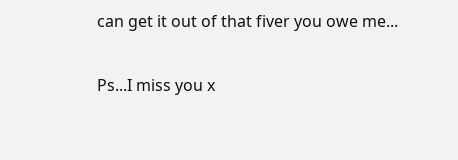can get it out of that fiver you owe me...

Ps...I miss you x